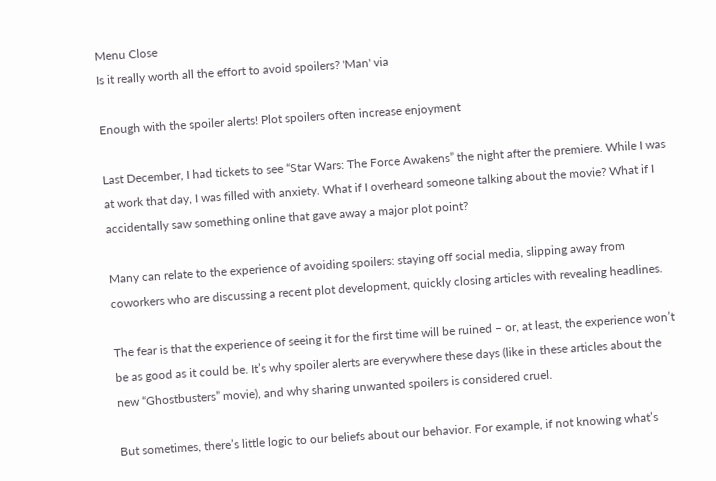Menu Close
Is it really worth all the effort to avoid spoilers? 'Man' via

Enough with the spoiler alerts! Plot spoilers often increase enjoyment

Last December, I had tickets to see “Star Wars: The Force Awakens” the night after the premiere. While I was at work that day, I was filled with anxiety. What if I overheard someone talking about the movie? What if I accidentally saw something online that gave away a major plot point?

Many can relate to the experience of avoiding spoilers: staying off social media, slipping away from coworkers who are discussing a recent plot development, quickly closing articles with revealing headlines.

The fear is that the experience of seeing it for the first time will be ruined – or, at least, the experience won’t be as good as it could be. It’s why spoiler alerts are everywhere these days (like in these articles about the new “Ghostbusters” movie), and why sharing unwanted spoilers is considered cruel.

But sometimes, there’s little logic to our beliefs about our behavior. For example, if not knowing what’s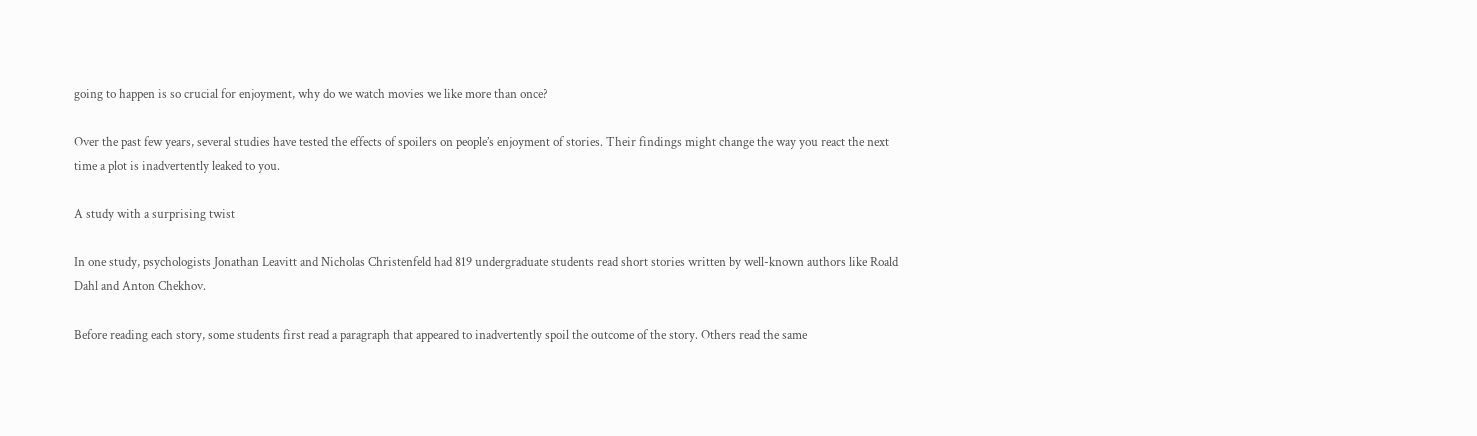going to happen is so crucial for enjoyment, why do we watch movies we like more than once?

Over the past few years, several studies have tested the effects of spoilers on people’s enjoyment of stories. Their findings might change the way you react the next time a plot is inadvertently leaked to you.

A study with a surprising twist

In one study, psychologists Jonathan Leavitt and Nicholas Christenfeld had 819 undergraduate students read short stories written by well-known authors like Roald Dahl and Anton Chekhov.

Before reading each story, some students first read a paragraph that appeared to inadvertently spoil the outcome of the story. Others read the same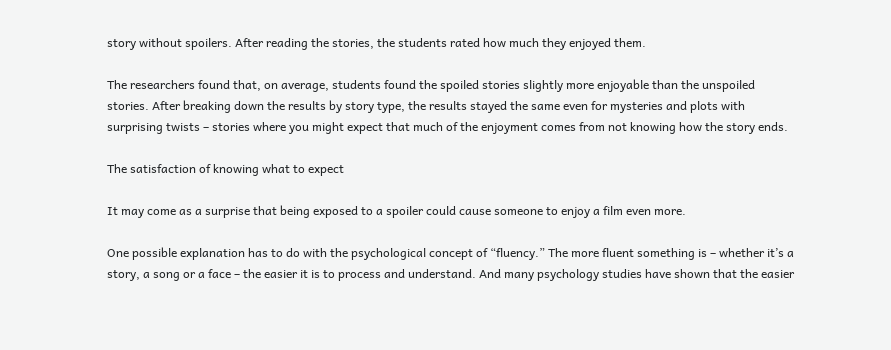story without spoilers. After reading the stories, the students rated how much they enjoyed them.

The researchers found that, on average, students found the spoiled stories slightly more enjoyable than the unspoiled stories. After breaking down the results by story type, the results stayed the same even for mysteries and plots with surprising twists – stories where you might expect that much of the enjoyment comes from not knowing how the story ends.

The satisfaction of knowing what to expect

It may come as a surprise that being exposed to a spoiler could cause someone to enjoy a film even more.

One possible explanation has to do with the psychological concept of “fluency.” The more fluent something is – whether it’s a story, a song or a face – the easier it is to process and understand. And many psychology studies have shown that the easier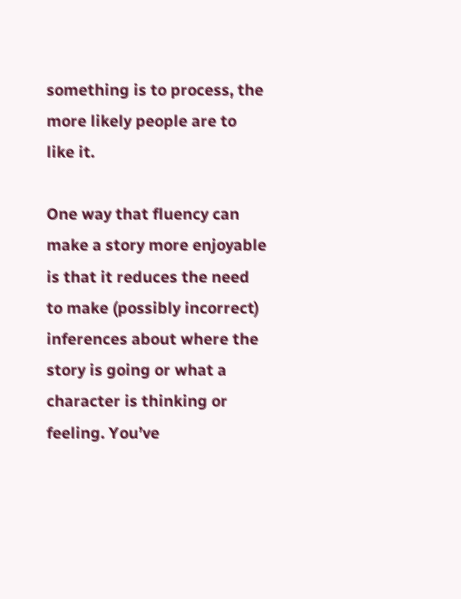something is to process, the more likely people are to like it.

One way that fluency can make a story more enjoyable is that it reduces the need to make (possibly incorrect) inferences about where the story is going or what a character is thinking or feeling. You’ve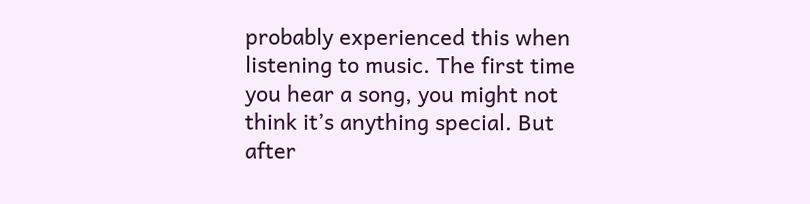probably experienced this when listening to music. The first time you hear a song, you might not think it’s anything special. But after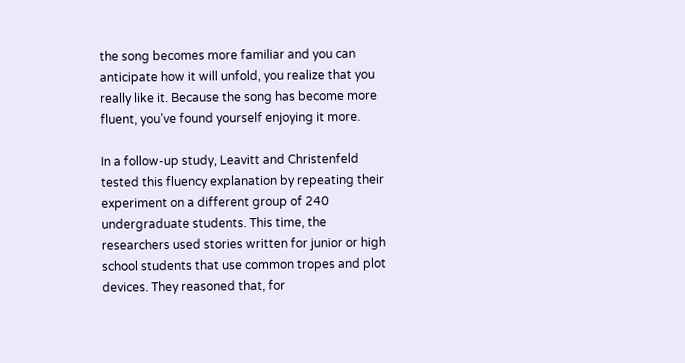the song becomes more familiar and you can anticipate how it will unfold, you realize that you really like it. Because the song has become more fluent, you’ve found yourself enjoying it more.

In a follow-up study, Leavitt and Christenfeld tested this fluency explanation by repeating their experiment on a different group of 240 undergraduate students. This time, the researchers used stories written for junior or high school students that use common tropes and plot devices. They reasoned that, for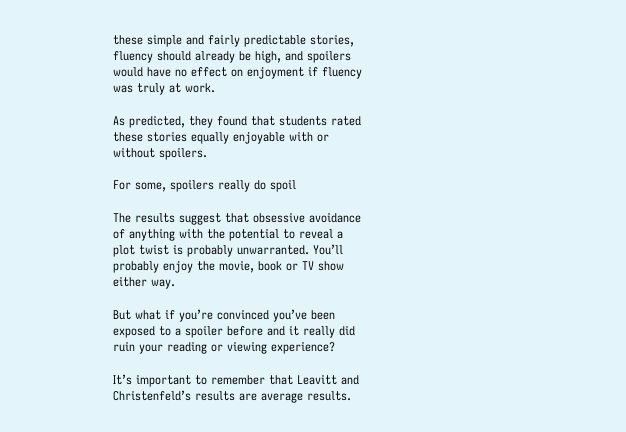these simple and fairly predictable stories, fluency should already be high, and spoilers would have no effect on enjoyment if fluency was truly at work.

As predicted, they found that students rated these stories equally enjoyable with or without spoilers.

For some, spoilers really do spoil

The results suggest that obsessive avoidance of anything with the potential to reveal a plot twist is probably unwarranted. You’ll probably enjoy the movie, book or TV show either way.

But what if you’re convinced you’ve been exposed to a spoiler before and it really did ruin your reading or viewing experience?

It’s important to remember that Leavitt and Christenfeld’s results are average results.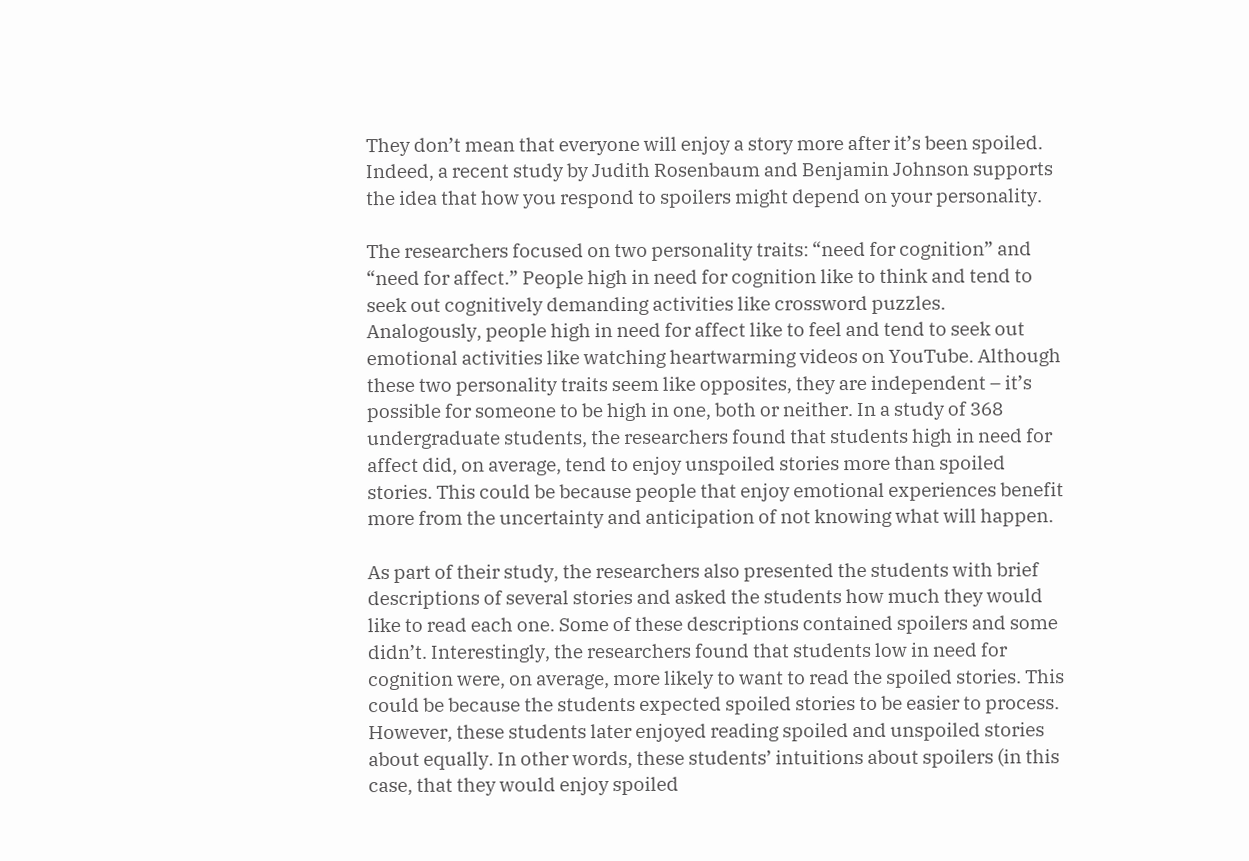They don’t mean that everyone will enjoy a story more after it’s been spoiled. Indeed, a recent study by Judith Rosenbaum and Benjamin Johnson supports the idea that how you respond to spoilers might depend on your personality.

The researchers focused on two personality traits: “need for cognition” and “need for affect.” People high in need for cognition like to think and tend to seek out cognitively demanding activities like crossword puzzles. Analogously, people high in need for affect like to feel and tend to seek out emotional activities like watching heartwarming videos on YouTube. Although these two personality traits seem like opposites, they are independent – it’s possible for someone to be high in one, both or neither. In a study of 368 undergraduate students, the researchers found that students high in need for affect did, on average, tend to enjoy unspoiled stories more than spoiled stories. This could be because people that enjoy emotional experiences benefit more from the uncertainty and anticipation of not knowing what will happen.

As part of their study, the researchers also presented the students with brief descriptions of several stories and asked the students how much they would like to read each one. Some of these descriptions contained spoilers and some didn’t. Interestingly, the researchers found that students low in need for cognition were, on average, more likely to want to read the spoiled stories. This could be because the students expected spoiled stories to be easier to process. However, these students later enjoyed reading spoiled and unspoiled stories about equally. In other words, these students’ intuitions about spoilers (in this case, that they would enjoy spoiled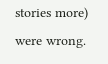stories more) were wrong.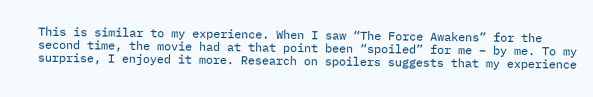This is similar to my experience. When I saw “The Force Awakens” for the second time, the movie had at that point been “spoiled” for me – by me. To my surprise, I enjoyed it more. Research on spoilers suggests that my experience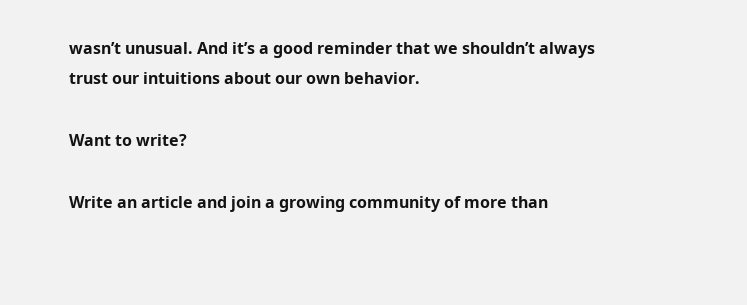wasn’t unusual. And it’s a good reminder that we shouldn’t always trust our intuitions about our own behavior.

Want to write?

Write an article and join a growing community of more than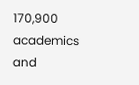170,900 academics and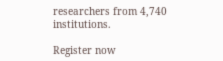researchers from 4,740 institutions.

Register now